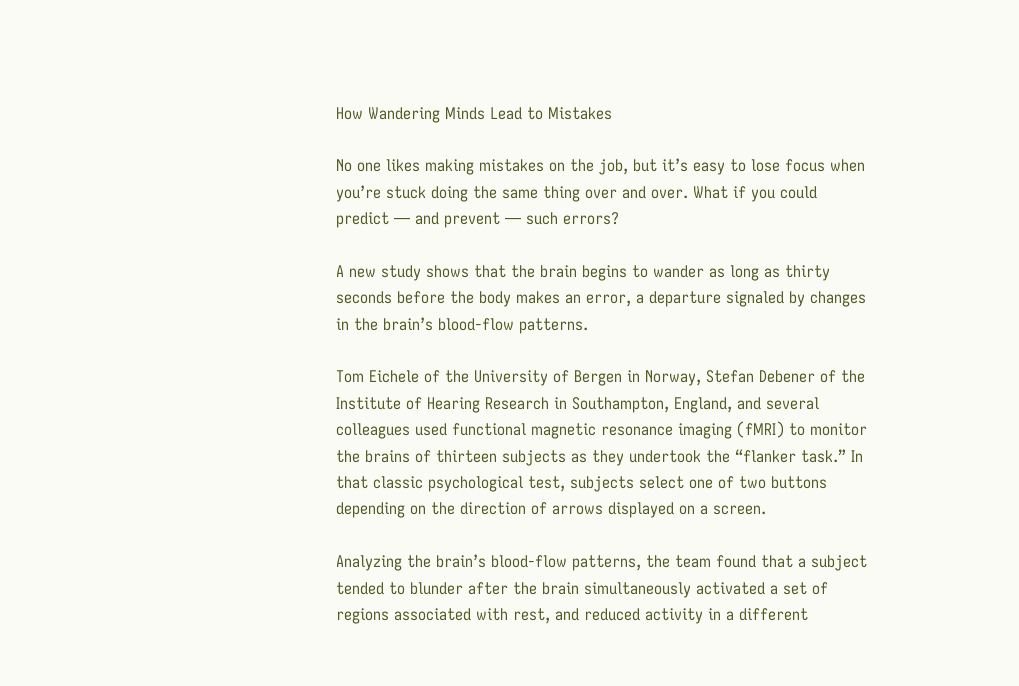How Wandering Minds Lead to Mistakes

No one likes making mistakes on the job, but it’s easy to lose focus when you’re stuck doing the same thing over and over. What if you could predict — and prevent — such errors?

A new study shows that the brain begins to wander as long as thirty seconds before the body makes an error, a departure signaled by changes in the brain’s blood-flow patterns.

Tom Eichele of the University of Bergen in Norway, Stefan Debener of the Institute of Hearing Research in Southampton, England, and several colleagues used functional magnetic resonance imaging (fMRI) to monitor the brains of thirteen subjects as they undertook the “flanker task.” In that classic psychological test, subjects select one of two buttons depending on the direction of arrows displayed on a screen.

Analyzing the brain’s blood-flow patterns, the team found that a subject tended to blunder after the brain simultaneously activated a set of regions associated with rest, and reduced activity in a different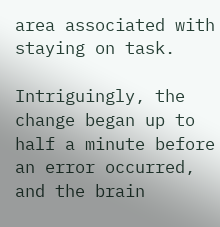area associated with staying on task.

Intriguingly, the change began up to half a minute before an error occurred, and the brain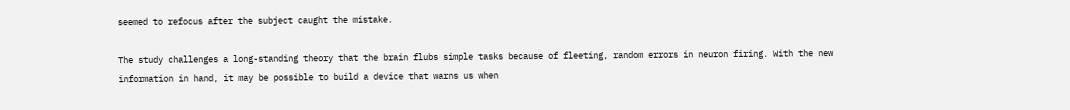seemed to refocus after the subject caught the mistake.

The study challenges a long-standing theory that the brain flubs simple tasks because of fleeting, random errors in neuron firing. With the new information in hand, it may be possible to build a device that warns us when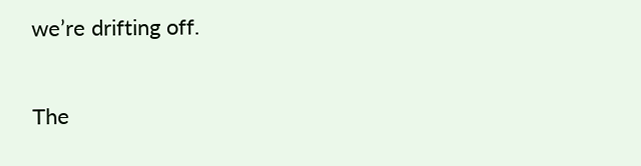we’re drifting off.

The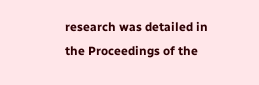research was detailed in the Proceedings of the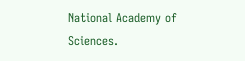National Academy of Sciences.